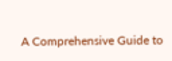A Comprehensive Guide to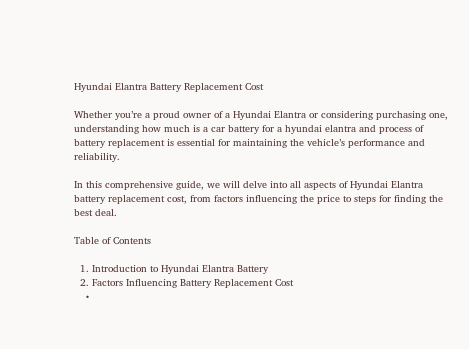Hyundai Elantra Battery Replacement Cost

Whether you’re a proud owner of a Hyundai Elantra or considering purchasing one, understanding how much is a car battery for a hyundai elantra and process of battery replacement is essential for maintaining the vehicle’s performance and reliability.

In this comprehensive guide, we will delve into all aspects of Hyundai Elantra battery replacement cost, from factors influencing the price to steps for finding the best deal.

Table of Contents

  1. Introduction to Hyundai Elantra Battery
  2. Factors Influencing Battery Replacement Cost
    •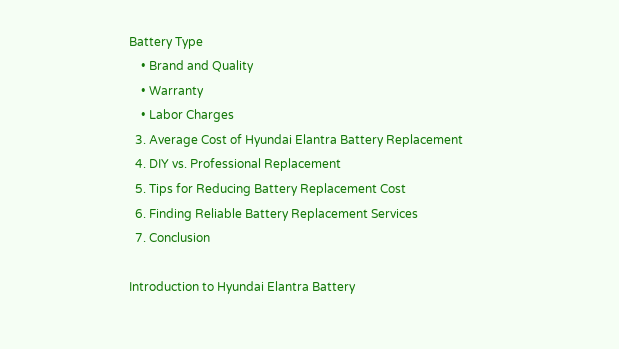Battery Type
    • Brand and Quality
    • Warranty
    • Labor Charges
  3. Average Cost of Hyundai Elantra Battery Replacement
  4. DIY vs. Professional Replacement
  5. Tips for Reducing Battery Replacement Cost
  6. Finding Reliable Battery Replacement Services
  7. Conclusion

Introduction to Hyundai Elantra Battery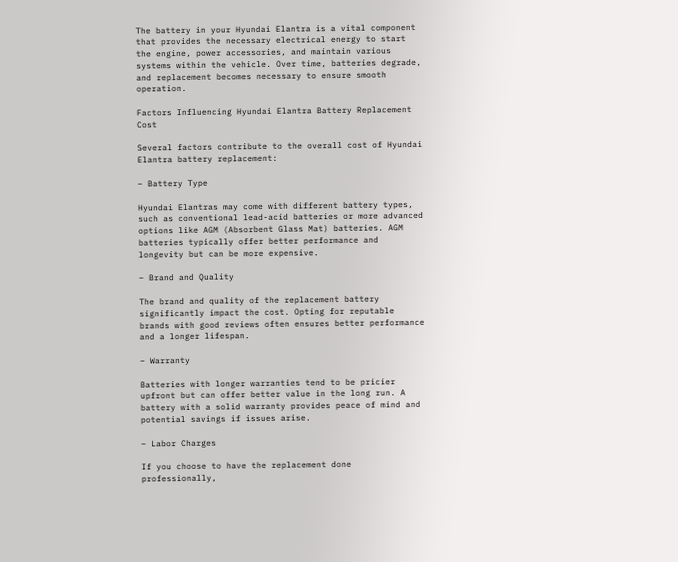The battery in your Hyundai Elantra is a vital component that provides the necessary electrical energy to start the engine, power accessories, and maintain various systems within the vehicle. Over time, batteries degrade, and replacement becomes necessary to ensure smooth operation.

Factors Influencing Hyundai Elantra Battery Replacement Cost

Several factors contribute to the overall cost of Hyundai Elantra battery replacement:

– Battery Type

Hyundai Elantras may come with different battery types, such as conventional lead-acid batteries or more advanced options like AGM (Absorbent Glass Mat) batteries. AGM batteries typically offer better performance and longevity but can be more expensive.

– Brand and Quality

The brand and quality of the replacement battery significantly impact the cost. Opting for reputable brands with good reviews often ensures better performance and a longer lifespan.

– Warranty

Batteries with longer warranties tend to be pricier upfront but can offer better value in the long run. A battery with a solid warranty provides peace of mind and potential savings if issues arise.

– Labor Charges

If you choose to have the replacement done professionally,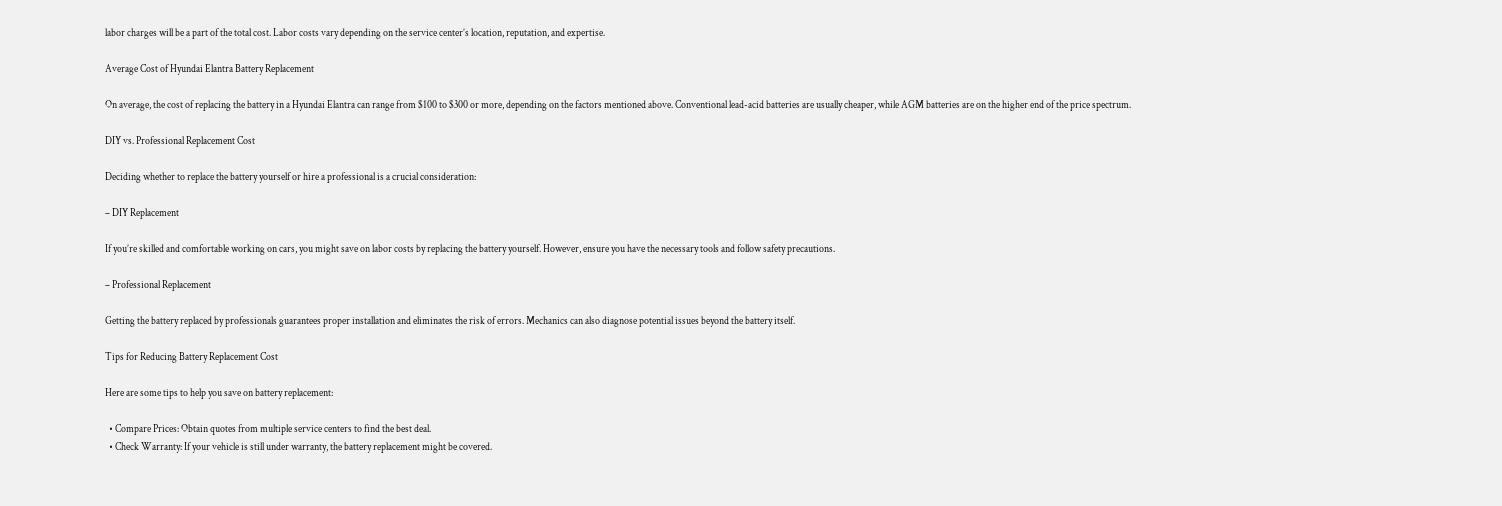labor charges will be a part of the total cost. Labor costs vary depending on the service center’s location, reputation, and expertise.

Average Cost of Hyundai Elantra Battery Replacement

On average, the cost of replacing the battery in a Hyundai Elantra can range from $100 to $300 or more, depending on the factors mentioned above. Conventional lead-acid batteries are usually cheaper, while AGM batteries are on the higher end of the price spectrum.

DIY vs. Professional Replacement Cost

Deciding whether to replace the battery yourself or hire a professional is a crucial consideration:

– DIY Replacement

If you’re skilled and comfortable working on cars, you might save on labor costs by replacing the battery yourself. However, ensure you have the necessary tools and follow safety precautions.

– Professional Replacement

Getting the battery replaced by professionals guarantees proper installation and eliminates the risk of errors. Mechanics can also diagnose potential issues beyond the battery itself.

Tips for Reducing Battery Replacement Cost

Here are some tips to help you save on battery replacement:

  • Compare Prices: Obtain quotes from multiple service centers to find the best deal.
  • Check Warranty: If your vehicle is still under warranty, the battery replacement might be covered.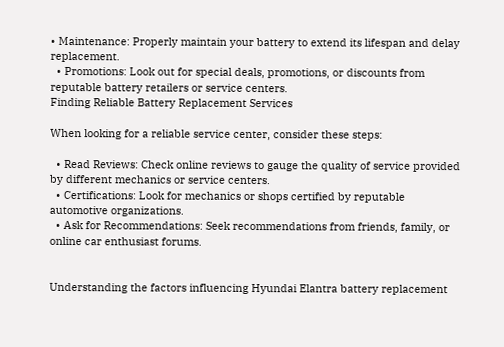• Maintenance: Properly maintain your battery to extend its lifespan and delay replacement.
  • Promotions: Look out for special deals, promotions, or discounts from reputable battery retailers or service centers.
Finding Reliable Battery Replacement Services

When looking for a reliable service center, consider these steps:

  • Read Reviews: Check online reviews to gauge the quality of service provided by different mechanics or service centers.
  • Certifications: Look for mechanics or shops certified by reputable automotive organizations.
  • Ask for Recommendations: Seek recommendations from friends, family, or online car enthusiast forums.


Understanding the factors influencing Hyundai Elantra battery replacement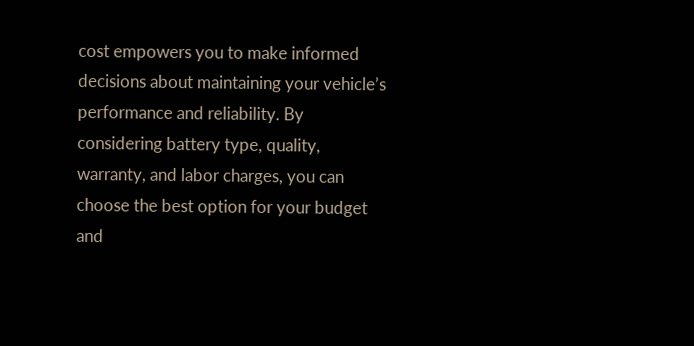cost empowers you to make informed decisions about maintaining your vehicle’s performance and reliability. By considering battery type, quality, warranty, and labor charges, you can choose the best option for your budget and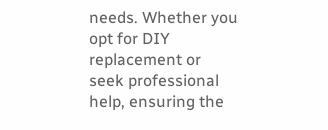needs. Whether you opt for DIY replacement or seek professional help, ensuring the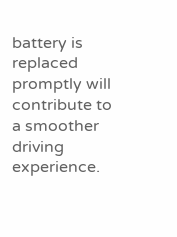battery is replaced promptly will contribute to a smoother driving experience.